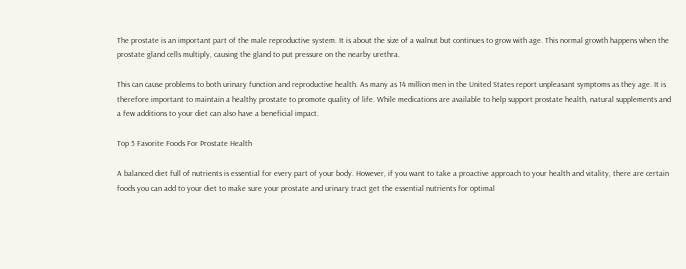The prostate is an important part of the male reproductive system. It is about the size of a walnut but continues to grow with age. This normal growth happens when the prostate gland cells multiply, causing the gland to put pressure on the nearby urethra.

This can cause problems to both urinary function and reproductive health. As many as 14 million men in the United States report unpleasant symptoms as they age. It is therefore important to maintain a healthy prostate to promote quality of life. While medications are available to help support prostate health, natural supplements and a few additions to your diet can also have a beneficial impact.

Top 5 Favorite Foods For Prostate Health

A balanced diet full of nutrients is essential for every part of your body. However, if you want to take a proactive approach to your health and vitality, there are certain foods you can add to your diet to make sure your prostate and urinary tract get the essential nutrients for optimal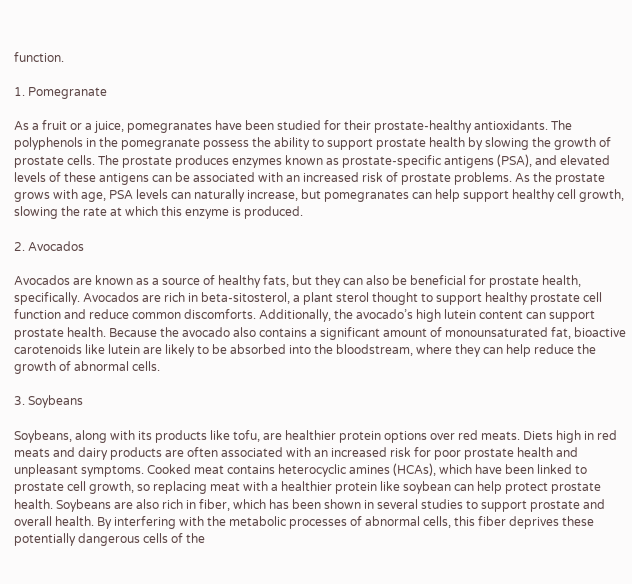function.

1. Pomegranate

As a fruit or a juice, pomegranates have been studied for their prostate-healthy antioxidants. The polyphenols in the pomegranate possess the ability to support prostate health by slowing the growth of prostate cells. The prostate produces enzymes known as prostate-specific antigens (PSA), and elevated levels of these antigens can be associated with an increased risk of prostate problems. As the prostate grows with age, PSA levels can naturally increase, but pomegranates can help support healthy cell growth, slowing the rate at which this enzyme is produced.

2. Avocados

Avocados are known as a source of healthy fats, but they can also be beneficial for prostate health, specifically. Avocados are rich in beta-sitosterol, a plant sterol thought to support healthy prostate cell function and reduce common discomforts. Additionally, the avocado’s high lutein content can support prostate health. Because the avocado also contains a significant amount of monounsaturated fat, bioactive carotenoids like lutein are likely to be absorbed into the bloodstream, where they can help reduce the growth of abnormal cells.

3. Soybeans

Soybeans, along with its products like tofu, are healthier protein options over red meats. Diets high in red meats and dairy products are often associated with an increased risk for poor prostate health and unpleasant symptoms. Cooked meat contains heterocyclic amines (HCAs), which have been linked to prostate cell growth, so replacing meat with a healthier protein like soybean can help protect prostate health. Soybeans are also rich in fiber, which has been shown in several studies to support prostate and overall health. By interfering with the metabolic processes of abnormal cells, this fiber deprives these potentially dangerous cells of the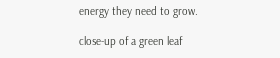energy they need to grow.

close-up of a green leaf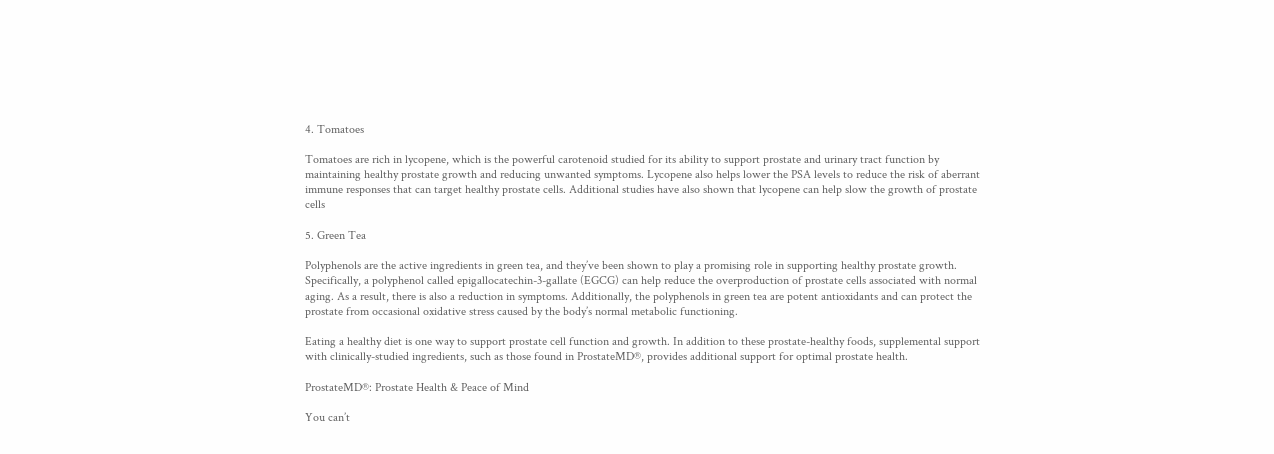4. Tomatoes

Tomatoes are rich in lycopene, which is the powerful carotenoid studied for its ability to support prostate and urinary tract function by maintaining healthy prostate growth and reducing unwanted symptoms. Lycopene also helps lower the PSA levels to reduce the risk of aberrant immune responses that can target healthy prostate cells. Additional studies have also shown that lycopene can help slow the growth of prostate cells

5. Green Tea

Polyphenols are the active ingredients in green tea, and they’ve been shown to play a promising role in supporting healthy prostate growth. Specifically, a polyphenol called epigallocatechin-3-gallate (EGCG) can help reduce the overproduction of prostate cells associated with normal aging. As a result, there is also a reduction in symptoms. Additionally, the polyphenols in green tea are potent antioxidants and can protect the prostate from occasional oxidative stress caused by the body’s normal metabolic functioning.

Eating a healthy diet is one way to support prostate cell function and growth. In addition to these prostate-healthy foods, supplemental support with clinically-studied ingredients, such as those found in ProstateMD®, provides additional support for optimal prostate health.

ProstateMD®: Prostate Health & Peace of Mind

You can’t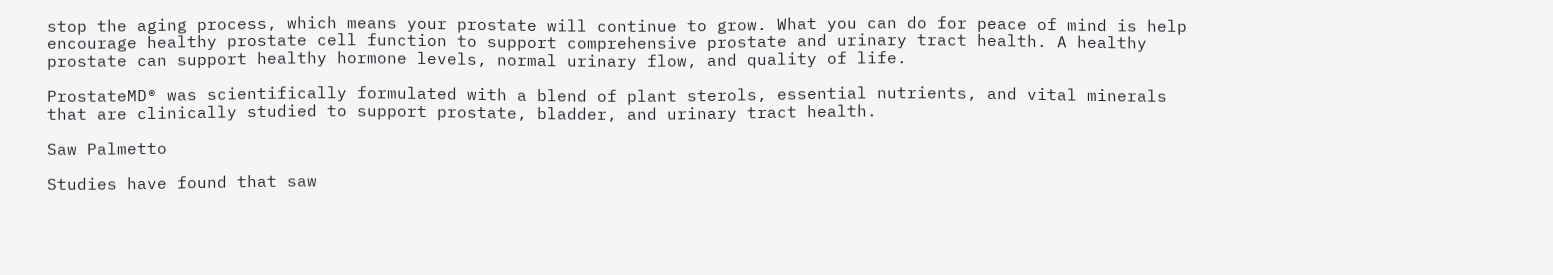stop the aging process, which means your prostate will continue to grow. What you can do for peace of mind is help encourage healthy prostate cell function to support comprehensive prostate and urinary tract health. A healthy prostate can support healthy hormone levels, normal urinary flow, and quality of life.

ProstateMD® was scientifically formulated with a blend of plant sterols, essential nutrients, and vital minerals that are clinically studied to support prostate, bladder, and urinary tract health.

Saw Palmetto

Studies have found that saw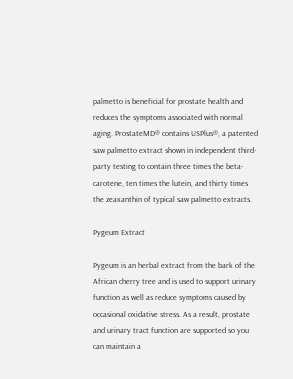palmetto is beneficial for prostate health and reduces the symptoms associated with normal aging. ProstateMD® contains USPlus®, a patented saw palmetto extract shown in independent third-party testing to contain three times the beta-carotene, ten times the lutein, and thirty times the zeaxanthin of typical saw palmetto extracts.

Pygeum Extract

Pygeum is an herbal extract from the bark of the African cherry tree and is used to support urinary function as well as reduce symptoms caused by occasional oxidative stress. As a result, prostate and urinary tract function are supported so you can maintain a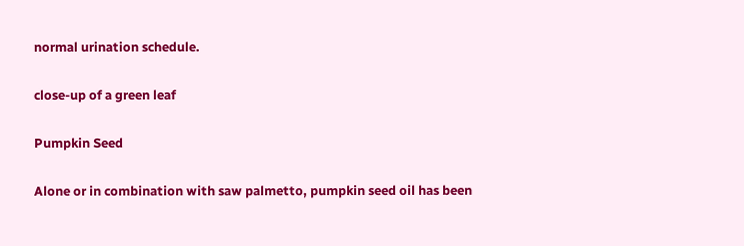normal urination schedule.

close-up of a green leaf

Pumpkin Seed

Alone or in combination with saw palmetto, pumpkin seed oil has been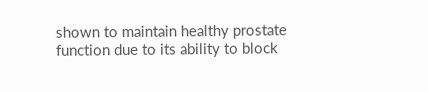shown to maintain healthy prostate function due to its ability to block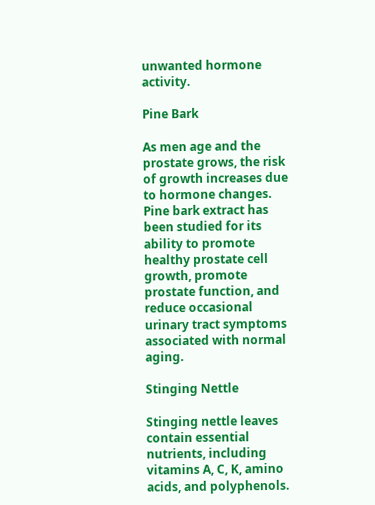unwanted hormone activity.

Pine Bark

As men age and the prostate grows, the risk of growth increases due to hormone changes. Pine bark extract has been studied for its ability to promote healthy prostate cell growth, promote prostate function, and reduce occasional urinary tract symptoms associated with normal aging.

Stinging Nettle

Stinging nettle leaves contain essential nutrients, including vitamins A, C, K, amino acids, and polyphenols.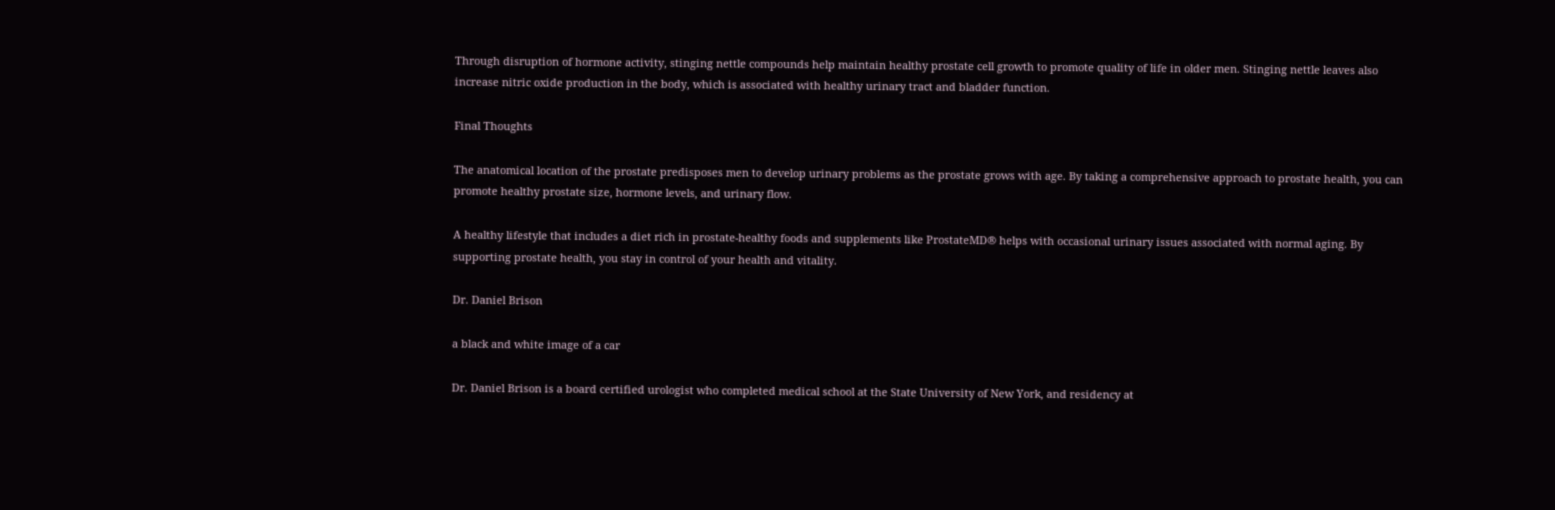Through disruption of hormone activity, stinging nettle compounds help maintain healthy prostate cell growth to promote quality of life in older men. Stinging nettle leaves also increase nitric oxide production in the body, which is associated with healthy urinary tract and bladder function.

Final Thoughts

The anatomical location of the prostate predisposes men to develop urinary problems as the prostate grows with age. By taking a comprehensive approach to prostate health, you can promote healthy prostate size, hormone levels, and urinary flow.

A healthy lifestyle that includes a diet rich in prostate-healthy foods and supplements like ProstateMD® helps with occasional urinary issues associated with normal aging. By supporting prostate health, you stay in control of your health and vitality.

Dr. Daniel Brison

a black and white image of a car

Dr. Daniel Brison is a board certified urologist who completed medical school at the State University of New York, and residency at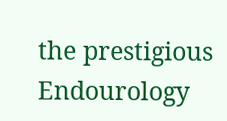the prestigious Endourology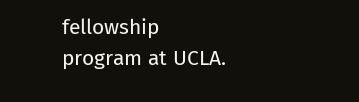fellowship program at UCLA.